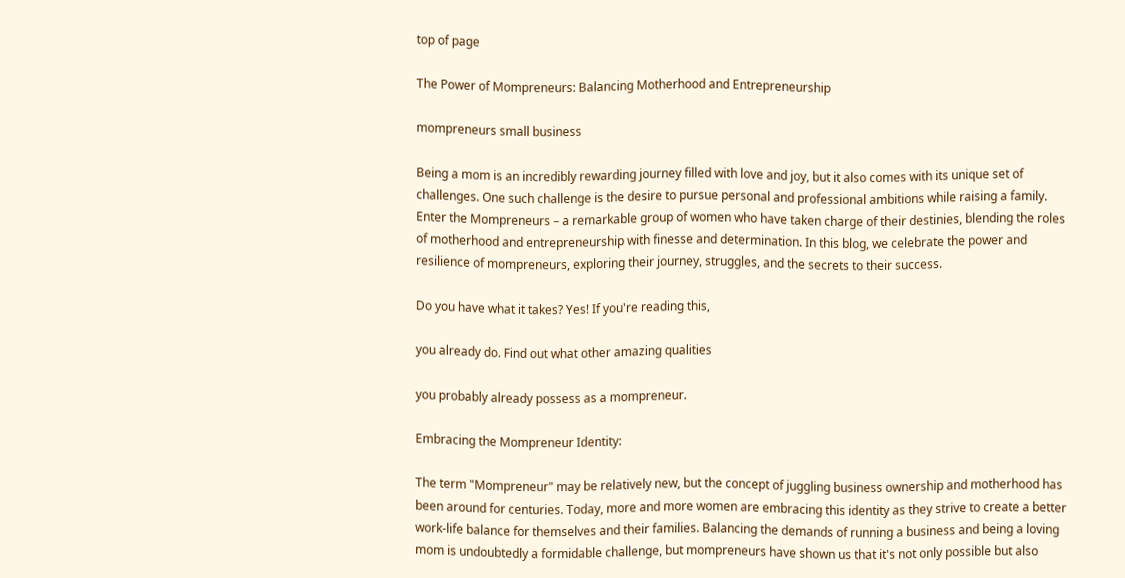top of page

The Power of Mompreneurs: Balancing Motherhood and Entrepreneurship

mompreneurs small business

Being a mom is an incredibly rewarding journey filled with love and joy, but it also comes with its unique set of challenges. One such challenge is the desire to pursue personal and professional ambitions while raising a family. Enter the Mompreneurs – a remarkable group of women who have taken charge of their destinies, blending the roles of motherhood and entrepreneurship with finesse and determination. In this blog, we celebrate the power and resilience of mompreneurs, exploring their journey, struggles, and the secrets to their success.

Do you have what it takes? Yes! If you're reading this,

you already do. Find out what other amazing qualities

you probably already possess as a mompreneur.

Embracing the Mompreneur Identity:

The term "Mompreneur" may be relatively new, but the concept of juggling business ownership and motherhood has been around for centuries. Today, more and more women are embracing this identity as they strive to create a better work-life balance for themselves and their families. Balancing the demands of running a business and being a loving mom is undoubtedly a formidable challenge, but mompreneurs have shown us that it's not only possible but also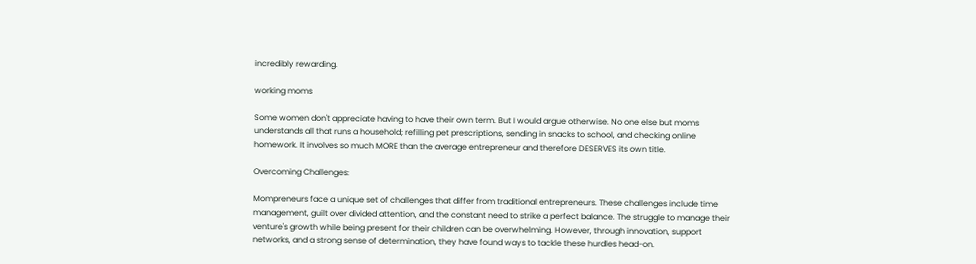incredibly rewarding.

working moms

Some women don't appreciate having to have their own term. But I would argue otherwise. No one else but moms understands all that runs a household; refilling pet prescriptions, sending in snacks to school, and checking online homework. It involves so much MORE than the average entrepreneur and therefore DESERVES its own title.

Overcoming Challenges:

Mompreneurs face a unique set of challenges that differ from traditional entrepreneurs. These challenges include time management, guilt over divided attention, and the constant need to strike a perfect balance. The struggle to manage their venture's growth while being present for their children can be overwhelming. However, through innovation, support networks, and a strong sense of determination, they have found ways to tackle these hurdles head-on.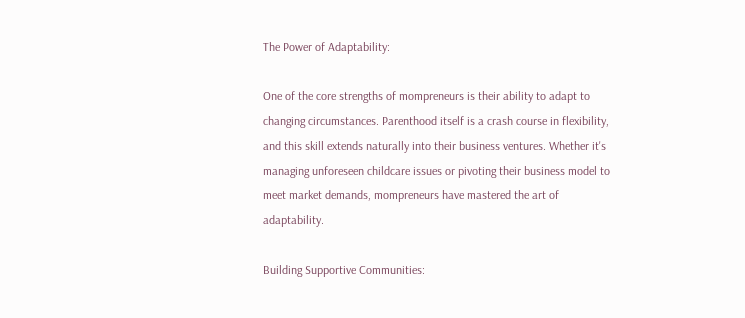The Power of Adaptability:

One of the core strengths of mompreneurs is their ability to adapt to changing circumstances. Parenthood itself is a crash course in flexibility, and this skill extends naturally into their business ventures. Whether it's managing unforeseen childcare issues or pivoting their business model to meet market demands, mompreneurs have mastered the art of adaptability.

Building Supportive Communities: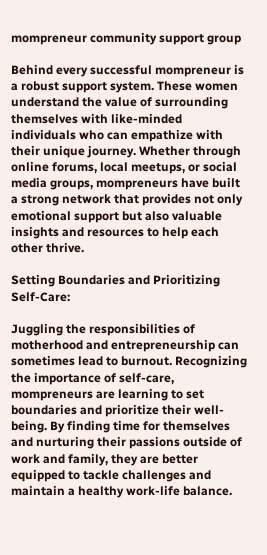mompreneur community support group

Behind every successful mompreneur is a robust support system. These women understand the value of surrounding themselves with like-minded individuals who can empathize with their unique journey. Whether through online forums, local meetups, or social media groups, mompreneurs have built a strong network that provides not only emotional support but also valuable insights and resources to help each other thrive.

Setting Boundaries and Prioritizing Self-Care:

Juggling the responsibilities of motherhood and entrepreneurship can sometimes lead to burnout. Recognizing the importance of self-care, mompreneurs are learning to set boundaries and prioritize their well-being. By finding time for themselves and nurturing their passions outside of work and family, they are better equipped to tackle challenges and maintain a healthy work-life balance.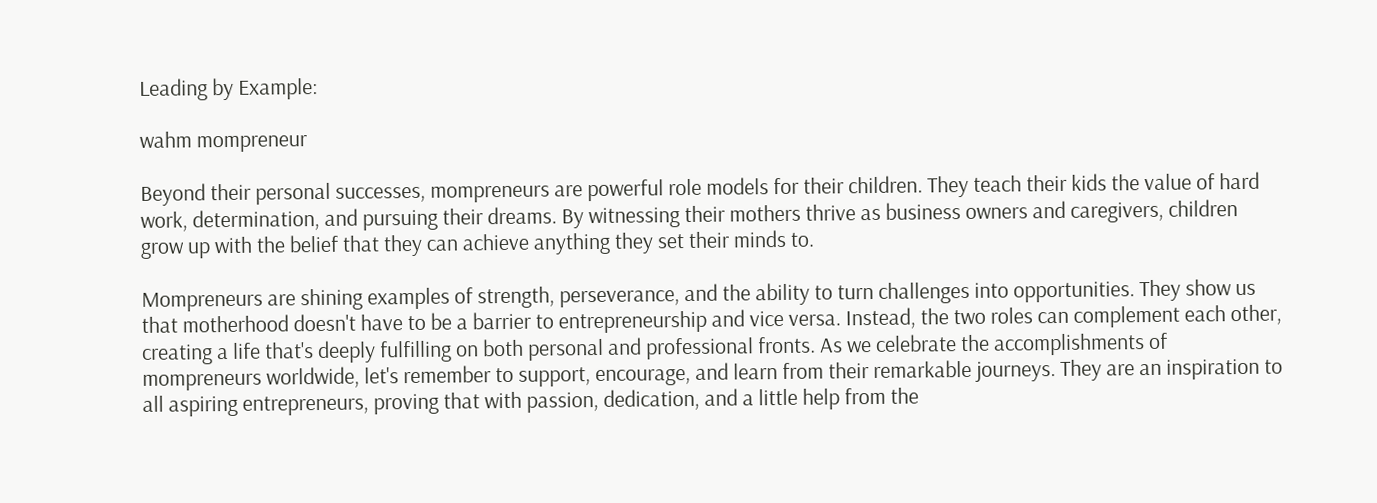Leading by Example:

wahm mompreneur

Beyond their personal successes, mompreneurs are powerful role models for their children. They teach their kids the value of hard work, determination, and pursuing their dreams. By witnessing their mothers thrive as business owners and caregivers, children grow up with the belief that they can achieve anything they set their minds to.

Mompreneurs are shining examples of strength, perseverance, and the ability to turn challenges into opportunities. They show us that motherhood doesn't have to be a barrier to entrepreneurship and vice versa. Instead, the two roles can complement each other, creating a life that's deeply fulfilling on both personal and professional fronts. As we celebrate the accomplishments of mompreneurs worldwide, let's remember to support, encourage, and learn from their remarkable journeys. They are an inspiration to all aspiring entrepreneurs, proving that with passion, dedication, and a little help from the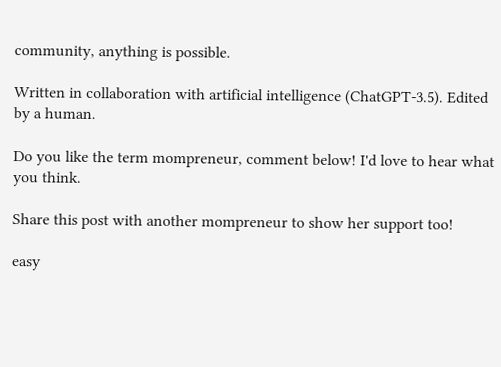community, anything is possible.

Written in collaboration with artificial intelligence (ChatGPT-3.5). Edited by a human.

Do you like the term mompreneur, comment below! I'd love to hear what you think.

Share this post with another mompreneur to show her support too!

easy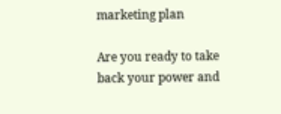marketing plan

Are you ready to take back your power and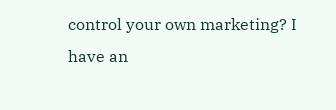control your own marketing? I have an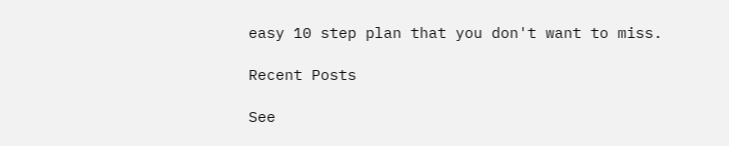easy 10 step plan that you don't want to miss.

Recent Posts

See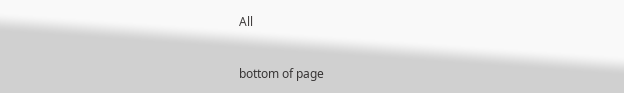All


bottom of page